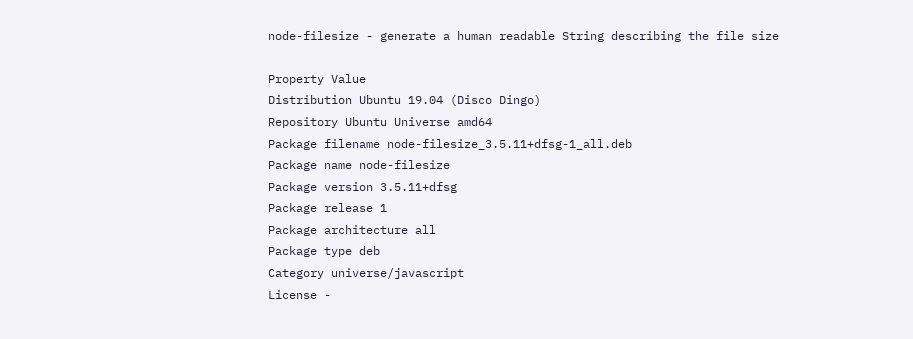node-filesize - generate a human readable String describing the file size

Property Value
Distribution Ubuntu 19.04 (Disco Dingo)
Repository Ubuntu Universe amd64
Package filename node-filesize_3.5.11+dfsg-1_all.deb
Package name node-filesize
Package version 3.5.11+dfsg
Package release 1
Package architecture all
Package type deb
Category universe/javascript
License -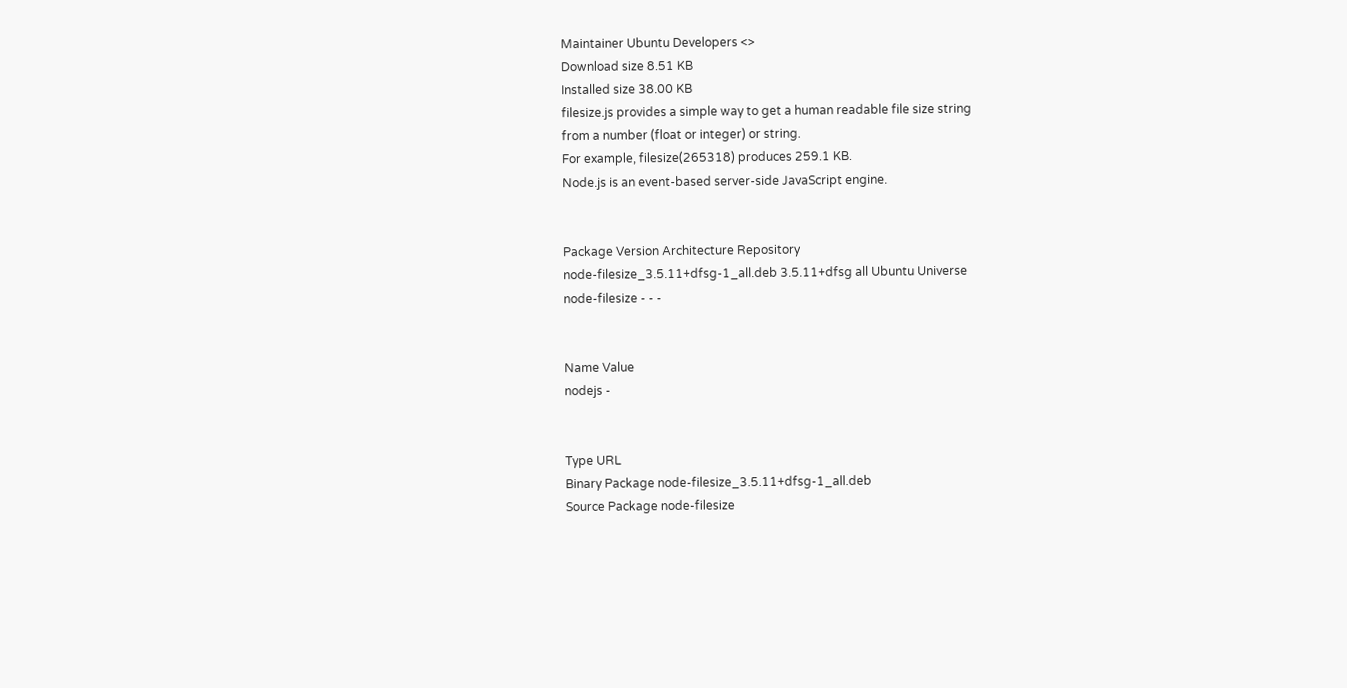Maintainer Ubuntu Developers <>
Download size 8.51 KB
Installed size 38.00 KB
filesize.js provides a simple way to get a human readable file size string
from a number (float or integer) or string.
For example, filesize(265318) produces 259.1 KB.
Node.js is an event-based server-side JavaScript engine.


Package Version Architecture Repository
node-filesize_3.5.11+dfsg-1_all.deb 3.5.11+dfsg all Ubuntu Universe
node-filesize - - -


Name Value
nodejs -


Type URL
Binary Package node-filesize_3.5.11+dfsg-1_all.deb
Source Package node-filesize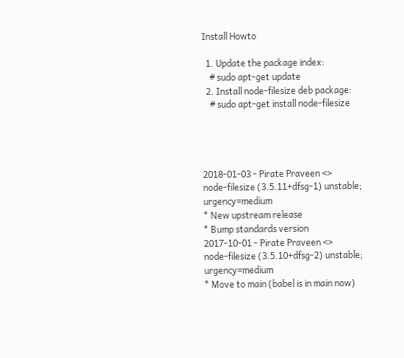Install Howto

  1. Update the package index:
    # sudo apt-get update
  2. Install node-filesize deb package:
    # sudo apt-get install node-filesize




2018-01-03 - Pirate Praveen <>
node-filesize (3.5.11+dfsg-1) unstable; urgency=medium
* New upstream release
* Bump standards version
2017-10-01 - Pirate Praveen <>
node-filesize (3.5.10+dfsg-2) unstable; urgency=medium
* Move to main (babel is in main now)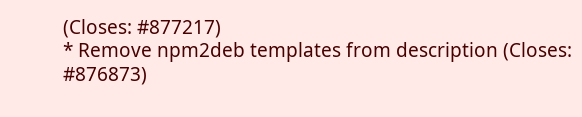(Closes: #877217)
* Remove npm2deb templates from description (Closes: #876873)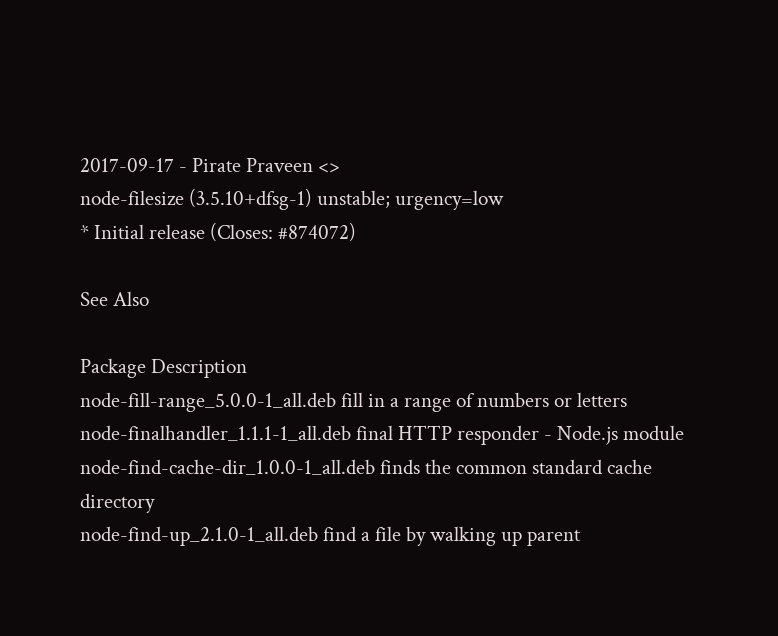2017-09-17 - Pirate Praveen <>
node-filesize (3.5.10+dfsg-1) unstable; urgency=low
* Initial release (Closes: #874072)

See Also

Package Description
node-fill-range_5.0.0-1_all.deb fill in a range of numbers or letters
node-finalhandler_1.1.1-1_all.deb final HTTP responder - Node.js module
node-find-cache-dir_1.0.0-1_all.deb finds the common standard cache directory
node-find-up_2.1.0-1_all.deb find a file by walking up parent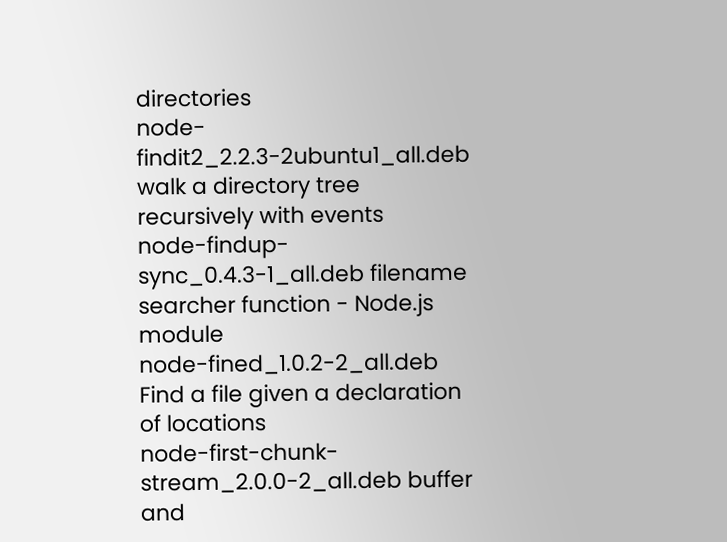directories
node-findit2_2.2.3-2ubuntu1_all.deb walk a directory tree recursively with events
node-findup-sync_0.4.3-1_all.deb filename searcher function - Node.js module
node-fined_1.0.2-2_all.deb Find a file given a declaration of locations
node-first-chunk-stream_2.0.0-2_all.deb buffer and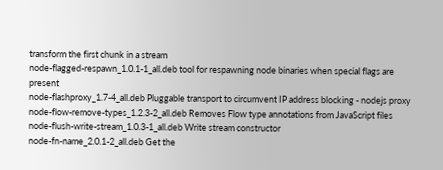transform the first chunk in a stream
node-flagged-respawn_1.0.1-1_all.deb tool for respawning node binaries when special flags are present
node-flashproxy_1.7-4_all.deb Pluggable transport to circumvent IP address blocking - nodejs proxy
node-flow-remove-types_1.2.3-2_all.deb Removes Flow type annotations from JavaScript files
node-flush-write-stream_1.0.3-1_all.deb Write stream constructor
node-fn-name_2.0.1-2_all.deb Get the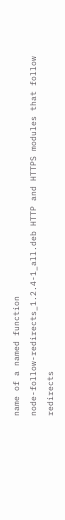name of a named function
node-follow-redirects_1.2.4-1_all.deb HTTP and HTTPS modules that follow redirects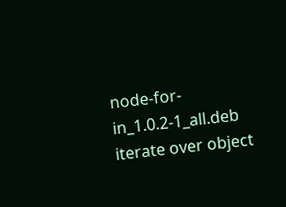node-for-in_1.0.2-1_all.deb iterate over object